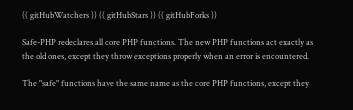(( gitHubWatchers )) (( gitHubStars )) (( gitHubForks ))

Safe-PHP redeclares all core PHP functions. The new PHP functions act exactly as the old ones, except they throw exceptions properly when an error is encountered.

The "safe" functions have the same name as the core PHP functions, except they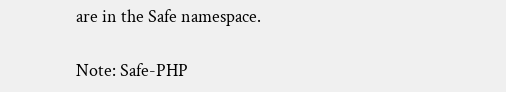are in the Safe namespace.

Note: Safe-PHP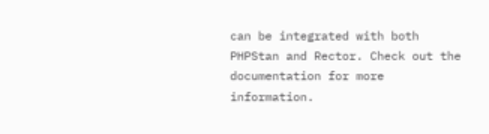can be integrated with both PHPStan and Rector. Check out the documentation for more information.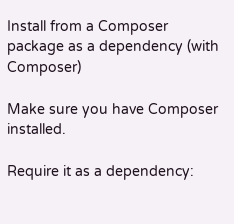Install from a Composer package as a dependency (with Composer)

Make sure you have Composer installed.

Require it as a dependency: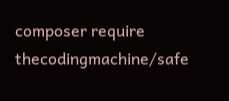composer require thecodingmachine/safe